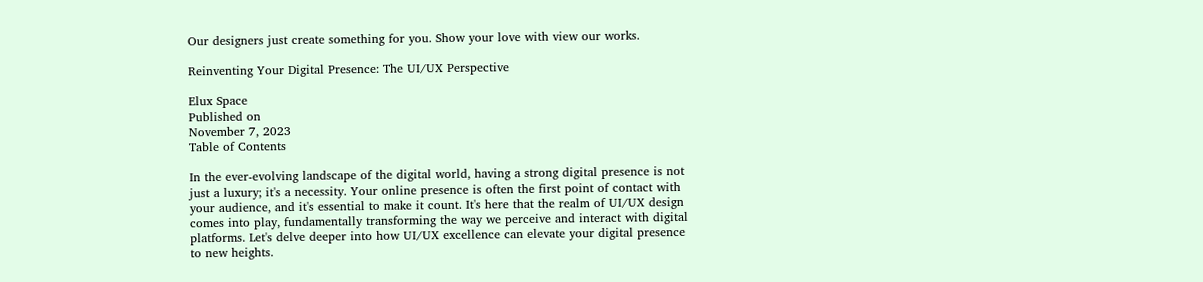Our designers just create something for you. Show your love with view our works.

Reinventing Your Digital Presence: The UI/UX Perspective

Elux Space
Published on
November 7, 2023
Table of Contents

In the ever-evolving landscape of the digital world, having a strong digital presence is not just a luxury; it's a necessity. Your online presence is often the first point of contact with your audience, and it's essential to make it count. It's here that the realm of UI/UX design comes into play, fundamentally transforming the way we perceive and interact with digital platforms. Let's delve deeper into how UI/UX excellence can elevate your digital presence to new heights.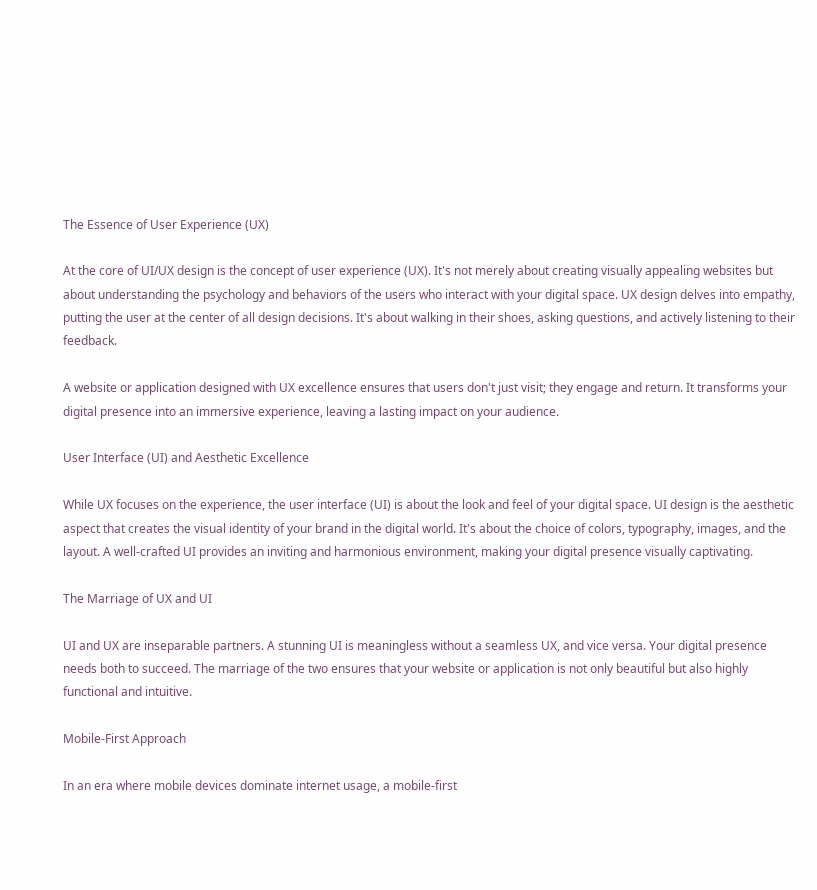The Essence of User Experience (UX)

At the core of UI/UX design is the concept of user experience (UX). It's not merely about creating visually appealing websites but about understanding the psychology and behaviors of the users who interact with your digital space. UX design delves into empathy, putting the user at the center of all design decisions. It's about walking in their shoes, asking questions, and actively listening to their feedback.

A website or application designed with UX excellence ensures that users don't just visit; they engage and return. It transforms your digital presence into an immersive experience, leaving a lasting impact on your audience.

User Interface (UI) and Aesthetic Excellence

While UX focuses on the experience, the user interface (UI) is about the look and feel of your digital space. UI design is the aesthetic aspect that creates the visual identity of your brand in the digital world. It's about the choice of colors, typography, images, and the layout. A well-crafted UI provides an inviting and harmonious environment, making your digital presence visually captivating.

The Marriage of UX and UI

UI and UX are inseparable partners. A stunning UI is meaningless without a seamless UX, and vice versa. Your digital presence needs both to succeed. The marriage of the two ensures that your website or application is not only beautiful but also highly functional and intuitive.

Mobile-First Approach

In an era where mobile devices dominate internet usage, a mobile-first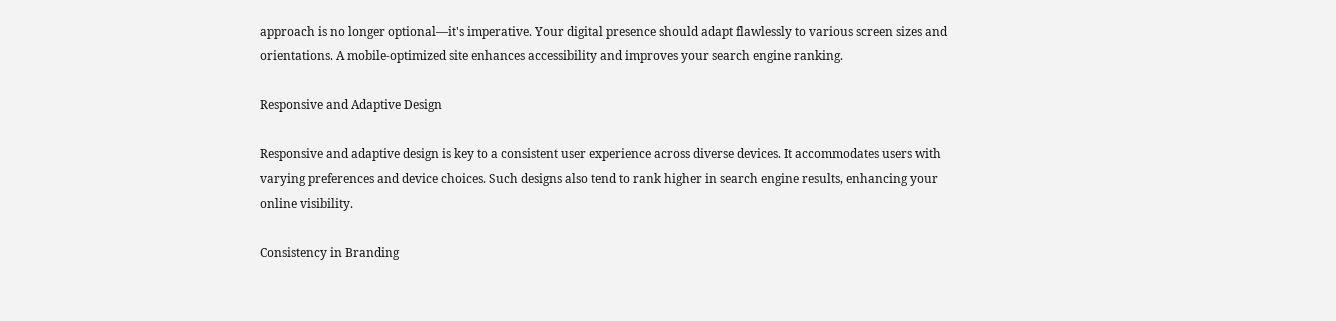approach is no longer optional—it's imperative. Your digital presence should adapt flawlessly to various screen sizes and orientations. A mobile-optimized site enhances accessibility and improves your search engine ranking.

Responsive and Adaptive Design

Responsive and adaptive design is key to a consistent user experience across diverse devices. It accommodates users with varying preferences and device choices. Such designs also tend to rank higher in search engine results, enhancing your online visibility.

Consistency in Branding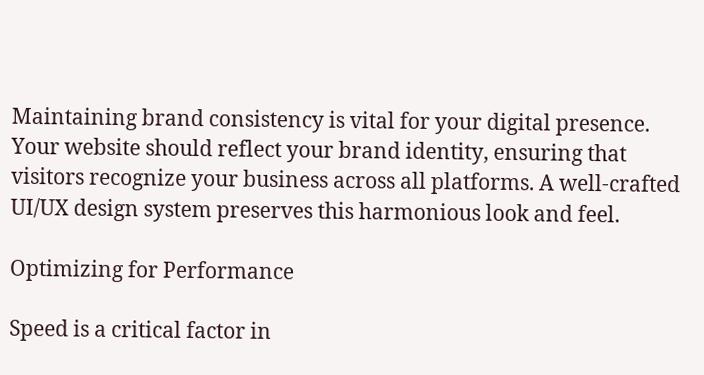Maintaining brand consistency is vital for your digital presence. Your website should reflect your brand identity, ensuring that visitors recognize your business across all platforms. A well-crafted UI/UX design system preserves this harmonious look and feel.

Optimizing for Performance

Speed is a critical factor in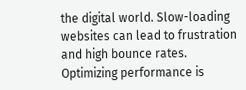the digital world. Slow-loading websites can lead to frustration and high bounce rates. Optimizing performance is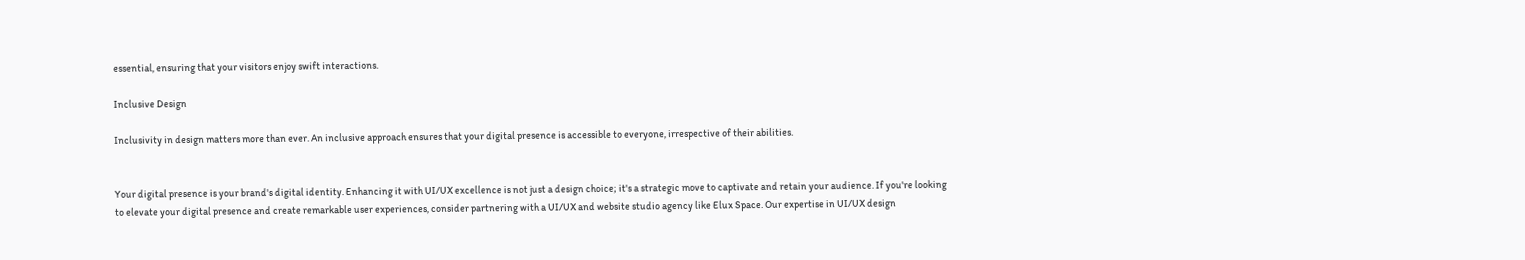essential, ensuring that your visitors enjoy swift interactions.

Inclusive Design

Inclusivity in design matters more than ever. An inclusive approach ensures that your digital presence is accessible to everyone, irrespective of their abilities.


Your digital presence is your brand's digital identity. Enhancing it with UI/UX excellence is not just a design choice; it's a strategic move to captivate and retain your audience. If you're looking to elevate your digital presence and create remarkable user experiences, consider partnering with a UI/UX and website studio agency like Elux Space. Our expertise in UI/UX design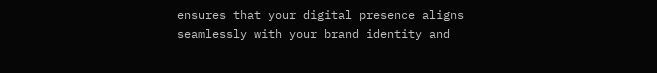ensures that your digital presence aligns seamlessly with your brand identity and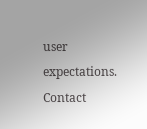user expectations. Contact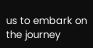us to embark on the journey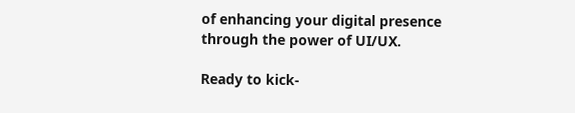of enhancing your digital presence through the power of UI/UX.

Ready to kick-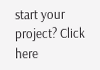start your project? Click here